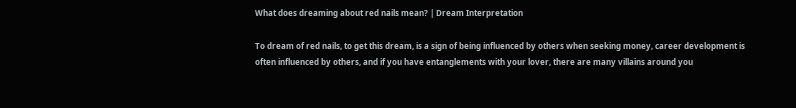What does dreaming about red nails mean? | Dream Interpretation

To dream of red nails, to get this dream, is a sign of being influenced by others when seeking money, career development is often influenced by others, and if you have entanglements with your lover, there are many villains around you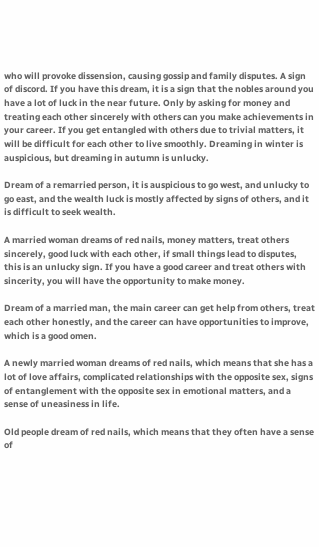who will provoke dissension, causing gossip and family disputes. A sign of discord. If you have this dream, it is a sign that the nobles around you have a lot of luck in the near future. Only by asking for money and treating each other sincerely with others can you make achievements in your career. If you get entangled with others due to trivial matters, it will be difficult for each other to live smoothly. Dreaming in winter is auspicious, but dreaming in autumn is unlucky.

Dream of a remarried person, it is auspicious to go west, and unlucky to go east, and the wealth luck is mostly affected by signs of others, and it is difficult to seek wealth.

A married woman dreams of red nails, money matters, treat others sincerely, good luck with each other, if small things lead to disputes, this is an unlucky sign. If you have a good career and treat others with sincerity, you will have the opportunity to make money.

Dream of a married man, the main career can get help from others, treat each other honestly, and the career can have opportunities to improve, which is a good omen.

A newly married woman dreams of red nails, which means that she has a lot of love affairs, complicated relationships with the opposite sex, signs of entanglement with the opposite sex in emotional matters, and a sense of uneasiness in life.

Old people dream of red nails, which means that they often have a sense of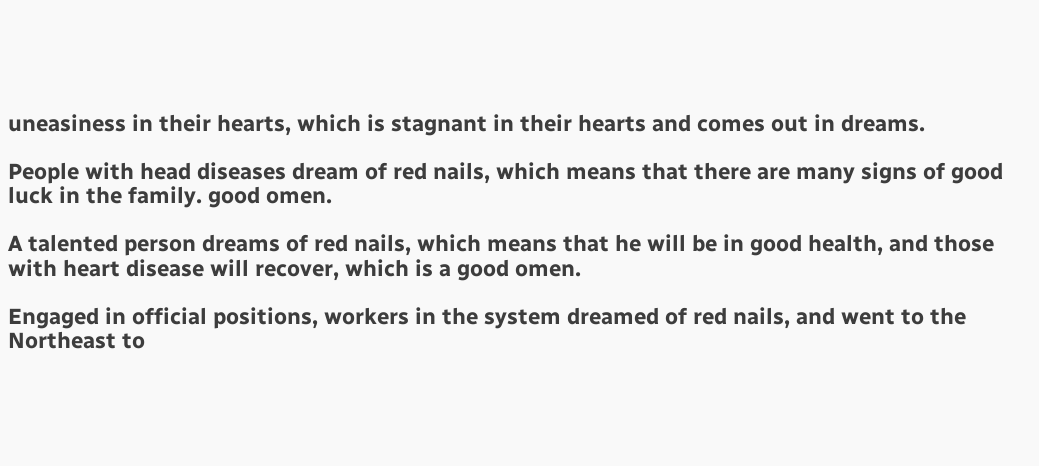uneasiness in their hearts, which is stagnant in their hearts and comes out in dreams.

People with head diseases dream of red nails, which means that there are many signs of good luck in the family. good omen.

A talented person dreams of red nails, which means that he will be in good health, and those with heart disease will recover, which is a good omen.

Engaged in official positions, workers in the system dreamed of red nails, and went to the Northeast to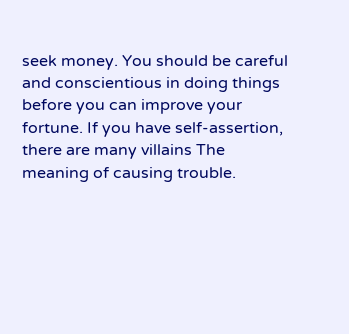seek money. You should be careful and conscientious in doing things before you can improve your fortune. If you have self-assertion, there are many villains The meaning of causing trouble.